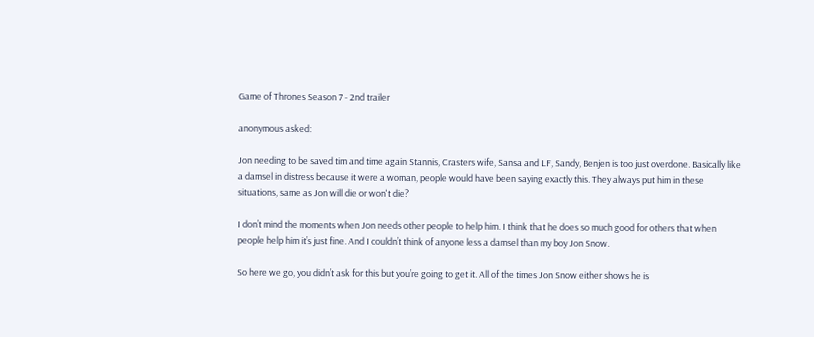Game of Thrones Season 7 - 2nd trailer

anonymous asked:

Jon needing to be saved tim and time again Stannis, Crasters wife, Sansa and LF, Sandy, Benjen is too just overdone. Basically like a damsel in distress because it were a woman, people would have been saying exactly this. They always put him in these situations, same as Jon will die or won't die?

I don’t mind the moments when Jon needs other people to help him. I think that he does so much good for others that when people help him it’s just fine. And I couldn’t think of anyone less a damsel than my boy Jon Snow.

So here we go, you didn’t ask for this but you’re going to get it. All of the times Jon Snow either shows he is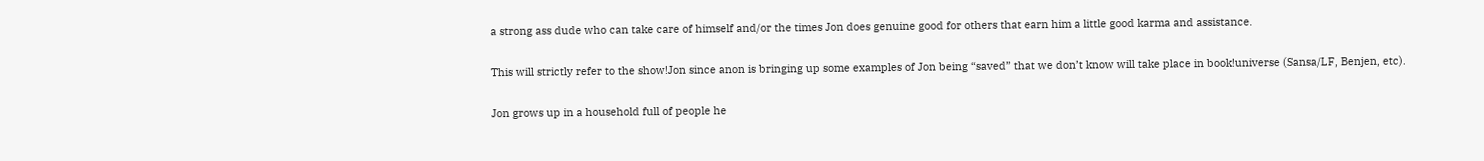a strong ass dude who can take care of himself and/or the times Jon does genuine good for others that earn him a little good karma and assistance.

This will strictly refer to the show!Jon since anon is bringing up some examples of Jon being “saved” that we don’t know will take place in book!universe (Sansa/LF, Benjen, etc).

Jon grows up in a household full of people he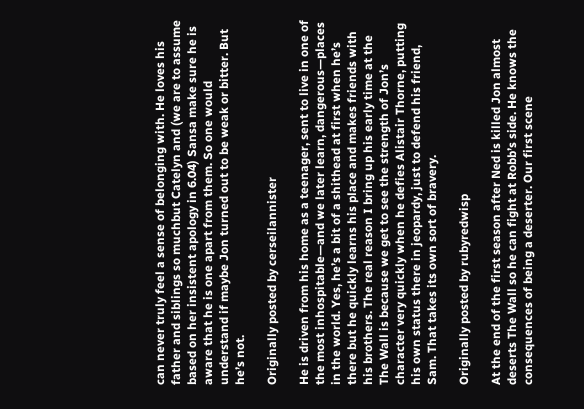can never truly feel a sense of belonging with. He loves his father and siblings so muchbut Catelyn and (we are to assume based on her insistent apology in 6.04) Sansa make sure he is aware that he is one apart from them. So one would understand if maybe Jon turned out to be weak or bitter. But he’s not.

Originally posted by cerseilannister

He is driven from his home as a teenager, sent to live in one of the most inhospitable—and we later learn, dangerous—places in the world. Yes, he’s a bit of a shithead at first when he’s there but he quickly learns his place and makes friends with his brothers. The real reason I bring up his early time at the The Wall is because we get to see the strength of Jon’s character very quickly when he defies Alistair Thorne, putting his own status there in jeopardy, just to defend his friend, Sam. That takes its own sort of bravery.

Originally posted by rubyredwisp

At the end of the first season after Ned is killed Jon almost deserts The Wall so he can fight at Robb’s side. He knows the consequences of being a deserter. Our first scene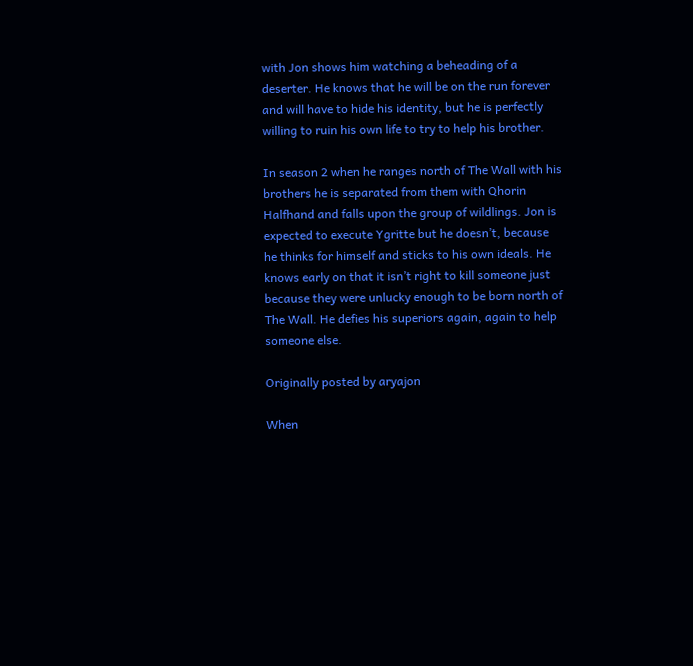with Jon shows him watching a beheading of a deserter. He knows that he will be on the run forever and will have to hide his identity, but he is perfectly willing to ruin his own life to try to help his brother.

In season 2 when he ranges north of The Wall with his brothers he is separated from them with Qhorin Halfhand and falls upon the group of wildlings. Jon is expected to execute Ygritte but he doesn’t, because he thinks for himself and sticks to his own ideals. He knows early on that it isn’t right to kill someone just because they were unlucky enough to be born north of The Wall. He defies his superiors again, again to help someone else.

Originally posted by aryajon

When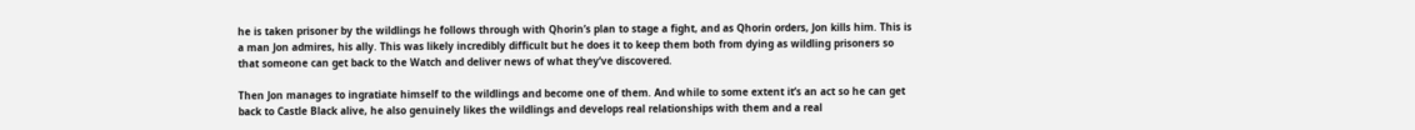he is taken prisoner by the wildlings he follows through with Qhorin’s plan to stage a fight, and as Qhorin orders, Jon kills him. This is a man Jon admires, his ally. This was likely incredibly difficult but he does it to keep them both from dying as wildling prisoners so that someone can get back to the Watch and deliver news of what they’ve discovered.

Then Jon manages to ingratiate himself to the wildlings and become one of them. And while to some extent it’s an act so he can get back to Castle Black alive, he also genuinely likes the wildlings and develops real relationships with them and a real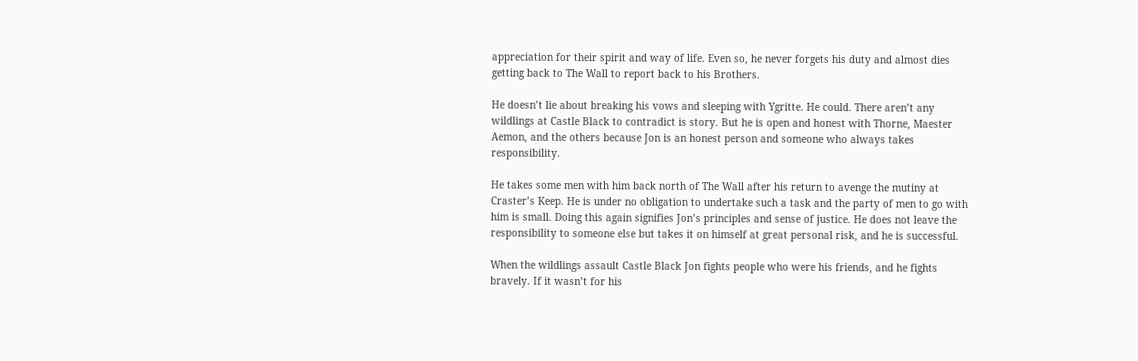appreciation for their spirit and way of life. Even so, he never forgets his duty and almost dies getting back to The Wall to report back to his Brothers.

He doesn’t lie about breaking his vows and sleeping with Ygritte. He could. There aren’t any wildlings at Castle Black to contradict is story. But he is open and honest with Thorne, Maester Aemon, and the others because Jon is an honest person and someone who always takes responsibility.

He takes some men with him back north of The Wall after his return to avenge the mutiny at Craster’s Keep. He is under no obligation to undertake such a task and the party of men to go with him is small. Doing this again signifies Jon’s principles and sense of justice. He does not leave the responsibility to someone else but takes it on himself at great personal risk, and he is successful.

When the wildlings assault Castle Black Jon fights people who were his friends, and he fights bravely. If it wasn’t for his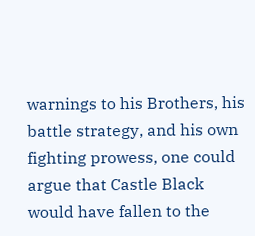warnings to his Brothers, his battle strategy, and his own fighting prowess, one could argue that Castle Black would have fallen to the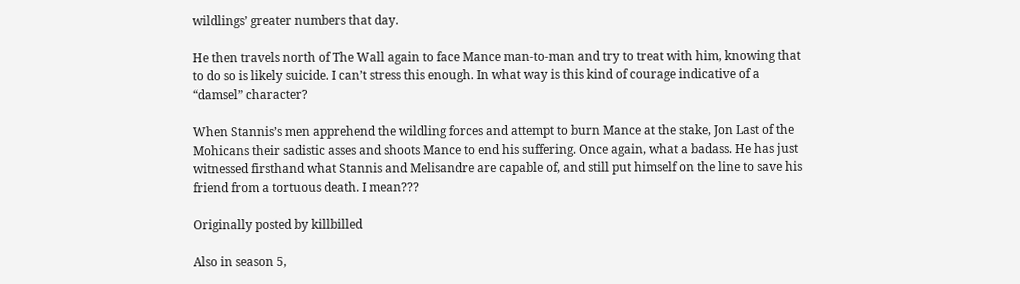wildlings’ greater numbers that day.

He then travels north of The Wall again to face Mance man-to-man and try to treat with him, knowing that to do so is likely suicide. I can’t stress this enough. In what way is this kind of courage indicative of a “damsel” character?

When Stannis’s men apprehend the wildling forces and attempt to burn Mance at the stake, Jon Last of the Mohicans their sadistic asses and shoots Mance to end his suffering. Once again, what a badass. He has just witnessed firsthand what Stannis and Melisandre are capable of, and still put himself on the line to save his friend from a tortuous death. I mean???

Originally posted by killbilled

Also in season 5,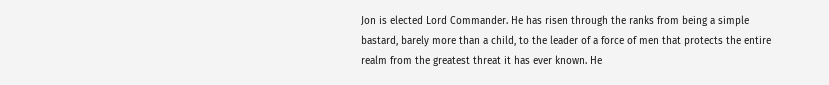Jon is elected Lord Commander. He has risen through the ranks from being a simple bastard, barely more than a child, to the leader of a force of men that protects the entire realm from the greatest threat it has ever known. He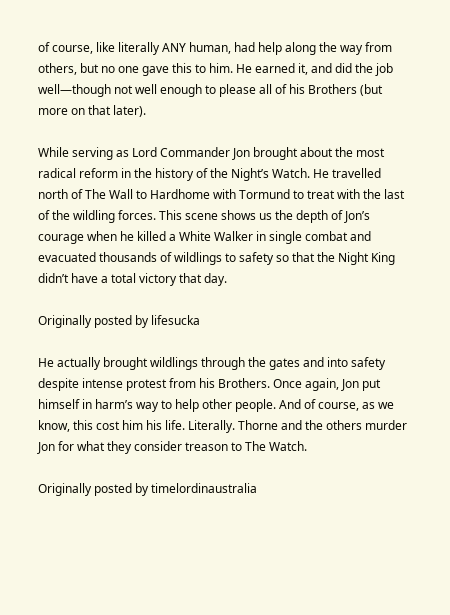of course, like literally ANY human, had help along the way from others, but no one gave this to him. He earned it, and did the job well—though not well enough to please all of his Brothers (but more on that later).

While serving as Lord Commander Jon brought about the most radical reform in the history of the Night’s Watch. He travelled north of The Wall to Hardhome with Tormund to treat with the last of the wildling forces. This scene shows us the depth of Jon’s courage when he killed a White Walker in single combat and evacuated thousands of wildlings to safety so that the Night King didn’t have a total victory that day.

Originally posted by lifesucka

He actually brought wildlings through the gates and into safety despite intense protest from his Brothers. Once again, Jon put himself in harm’s way to help other people. And of course, as we know, this cost him his life. Literally. Thorne and the others murder Jon for what they consider treason to The Watch.

Originally posted by timelordinaustralia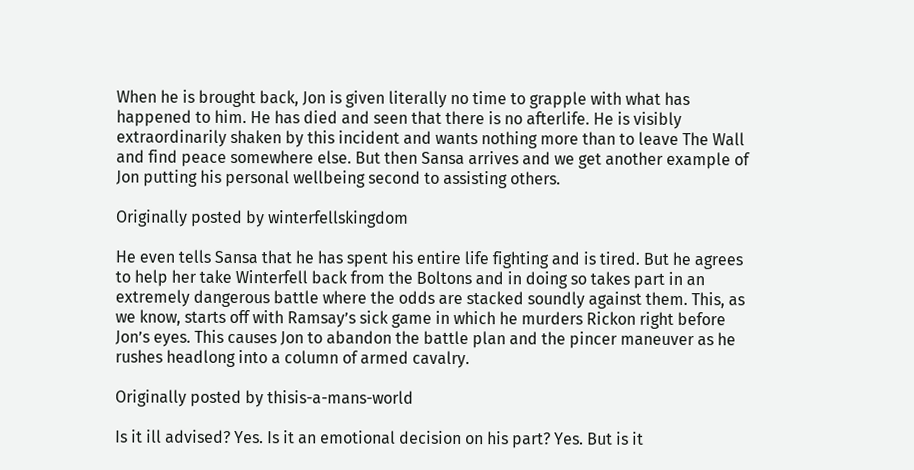When he is brought back, Jon is given literally no time to grapple with what has happened to him. He has died and seen that there is no afterlife. He is visibly extraordinarily shaken by this incident and wants nothing more than to leave The Wall and find peace somewhere else. But then Sansa arrives and we get another example of Jon putting his personal wellbeing second to assisting others.

Originally posted by winterfellskingdom

He even tells Sansa that he has spent his entire life fighting and is tired. But he agrees to help her take Winterfell back from the Boltons and in doing so takes part in an extremely dangerous battle where the odds are stacked soundly against them. This, as we know, starts off with Ramsay’s sick game in which he murders Rickon right before Jon’s eyes. This causes Jon to abandon the battle plan and the pincer maneuver as he rushes headlong into a column of armed cavalry.

Originally posted by thisis-a-mans-world

Is it ill advised? Yes. Is it an emotional decision on his part? Yes. But is it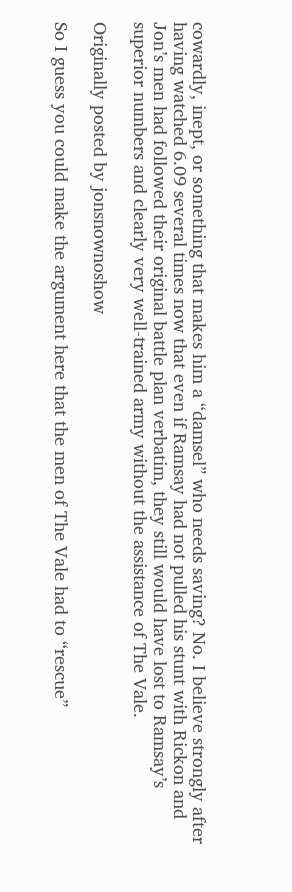cowardly, inept, or something that makes him a “damsel” who needs saving? No. I believe strongly after having watched 6.09 several times now that even if Ramsay had not pulled his stunt with Rickon and Jon’s men had followed their original battle plan verbatim, they still would have lost to Ramsay’s superior numbers and clearly very well-trained army without the assistance of The Vale.

Originally posted by jonsnownoshow

So I guess you could make the argument here that the men of The Vale had to “rescue”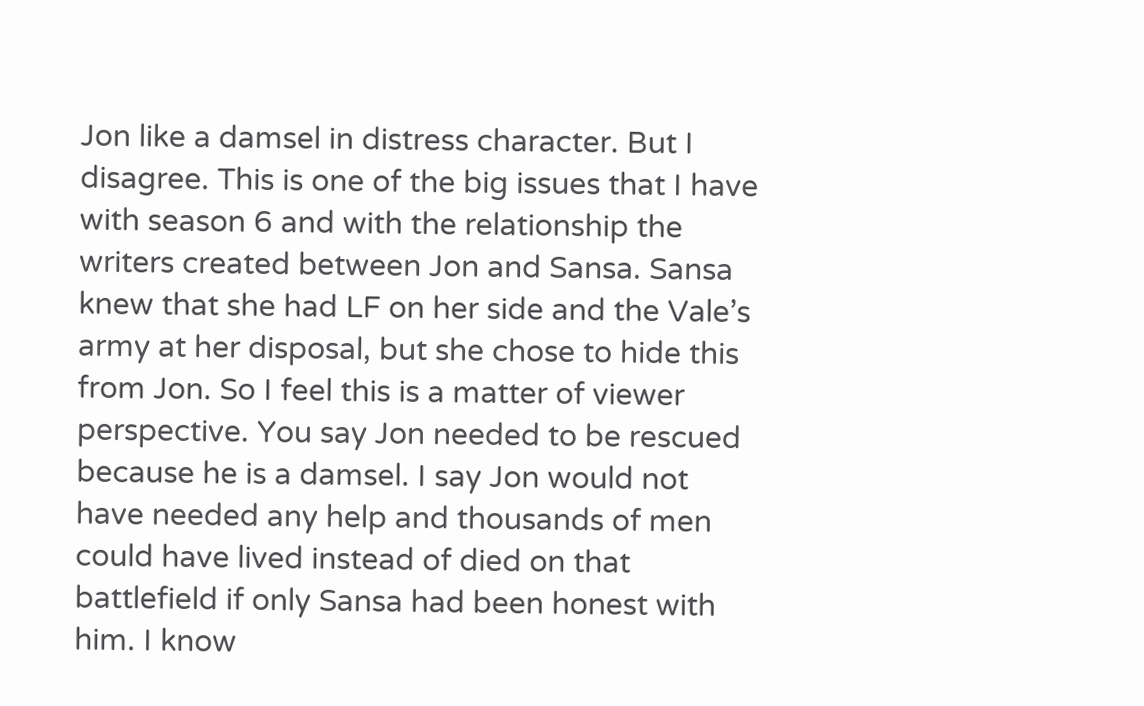Jon like a damsel in distress character. But I disagree. This is one of the big issues that I have with season 6 and with the relationship the writers created between Jon and Sansa. Sansa knew that she had LF on her side and the Vale’s army at her disposal, but she chose to hide this from Jon. So I feel this is a matter of viewer perspective. You say Jon needed to be rescued because he is a damsel. I say Jon would not have needed any help and thousands of men could have lived instead of died on that battlefield if only Sansa had been honest with him. I know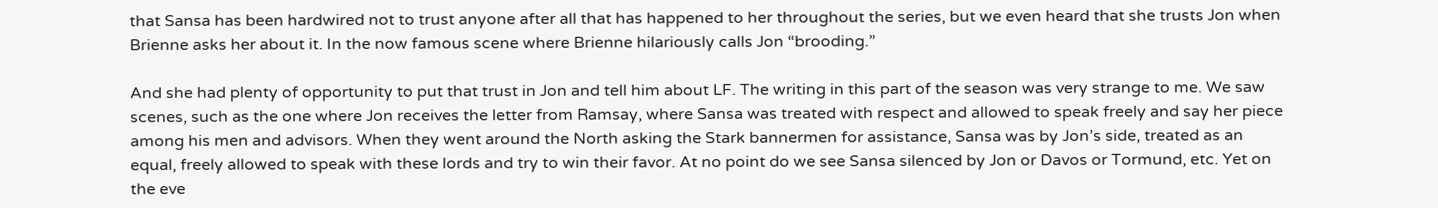that Sansa has been hardwired not to trust anyone after all that has happened to her throughout the series, but we even heard that she trusts Jon when Brienne asks her about it. In the now famous scene where Brienne hilariously calls Jon “brooding.”

And she had plenty of opportunity to put that trust in Jon and tell him about LF. The writing in this part of the season was very strange to me. We saw scenes, such as the one where Jon receives the letter from Ramsay, where Sansa was treated with respect and allowed to speak freely and say her piece among his men and advisors. When they went around the North asking the Stark bannermen for assistance, Sansa was by Jon’s side, treated as an equal, freely allowed to speak with these lords and try to win their favor. At no point do we see Sansa silenced by Jon or Davos or Tormund, etc. Yet on the eve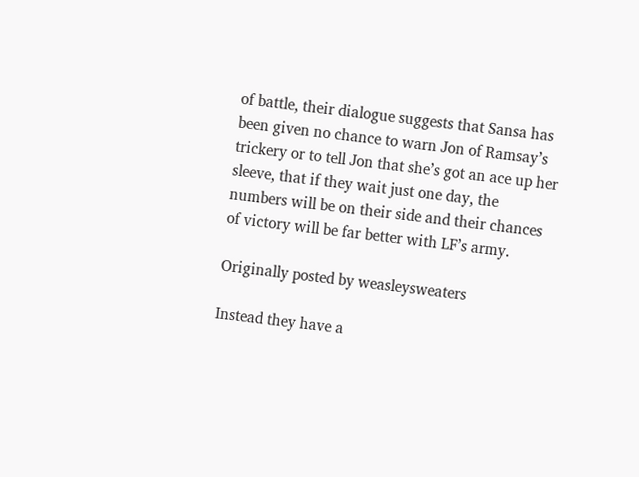of battle, their dialogue suggests that Sansa has been given no chance to warn Jon of Ramsay’s trickery or to tell Jon that she’s got an ace up her sleeve, that if they wait just one day, the numbers will be on their side and their chances of victory will be far better with LF’s army.

Originally posted by weasleysweaters

Instead they have a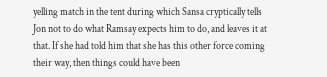yelling match in the tent during which Sansa cryptically tells Jon not to do what Ramsay expects him to do, and leaves it at that. If she had told him that she has this other force coming their way, then things could have been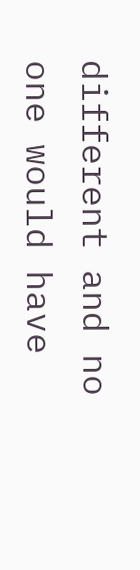different and no one would have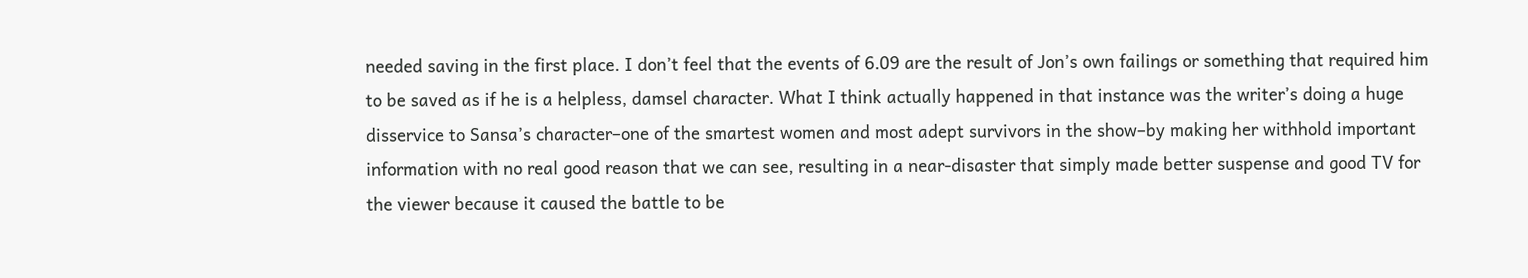needed saving in the first place. I don’t feel that the events of 6.09 are the result of Jon’s own failings or something that required him to be saved as if he is a helpless, damsel character. What I think actually happened in that instance was the writer’s doing a huge disservice to Sansa’s character–one of the smartest women and most adept survivors in the show–by making her withhold important information with no real good reason that we can see, resulting in a near-disaster that simply made better suspense and good TV for the viewer because it caused the battle to be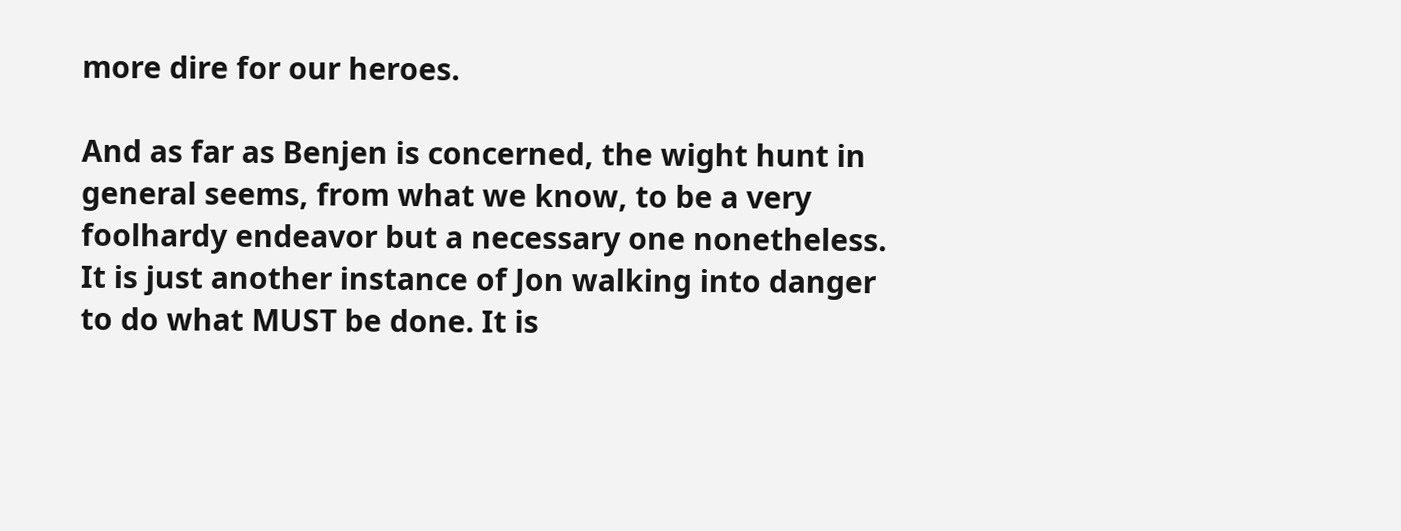more dire for our heroes.

And as far as Benjen is concerned, the wight hunt in general seems, from what we know, to be a very foolhardy endeavor but a necessary one nonetheless. It is just another instance of Jon walking into danger to do what MUST be done. It is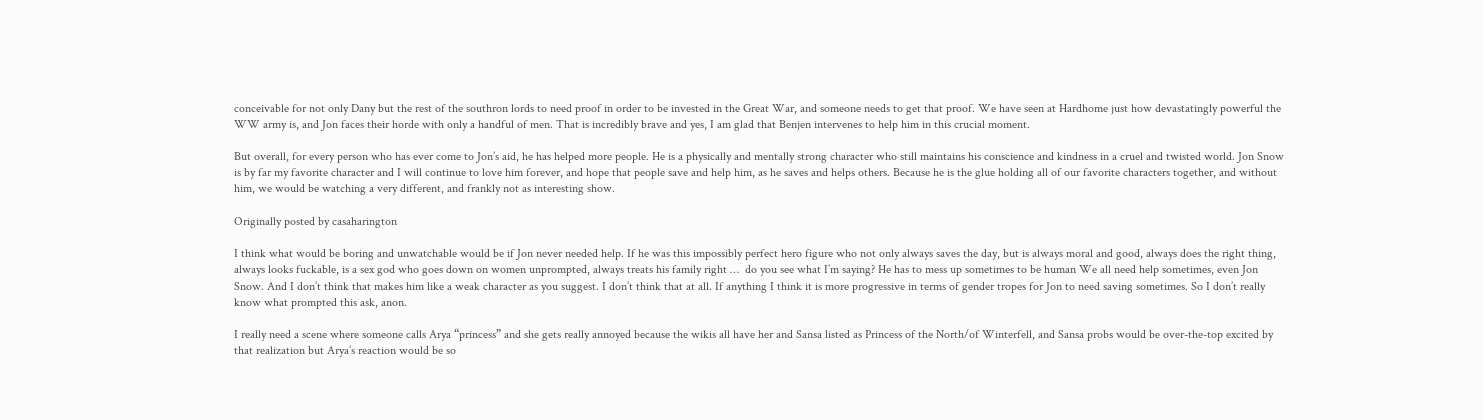conceivable for not only Dany but the rest of the southron lords to need proof in order to be invested in the Great War, and someone needs to get that proof. We have seen at Hardhome just how devastatingly powerful the WW army is, and Jon faces their horde with only a handful of men. That is incredibly brave and yes, I am glad that Benjen intervenes to help him in this crucial moment.

But overall, for every person who has ever come to Jon’s aid, he has helped more people. He is a physically and mentally strong character who still maintains his conscience and kindness in a cruel and twisted world. Jon Snow is by far my favorite character and I will continue to love him forever, and hope that people save and help him, as he saves and helps others. Because he is the glue holding all of our favorite characters together, and without him, we would be watching a very different, and frankly not as interesting show.

Originally posted by casaharington

I think what would be boring and unwatchable would be if Jon never needed help. If he was this impossibly perfect hero figure who not only always saves the day, but is always moral and good, always does the right thing, always looks fuckable, is a sex god who goes down on women unprompted, always treats his family right …  do you see what I’m saying? He has to mess up sometimes to be human We all need help sometimes, even Jon Snow. And I don’t think that makes him like a weak character as you suggest. I don’t think that at all. If anything I think it is more progressive in terms of gender tropes for Jon to need saving sometimes. So I don’t really know what prompted this ask, anon.

I really need a scene where someone calls Arya “princess” and she gets really annoyed because the wikis all have her and Sansa listed as Princess of the North/of Winterfell, and Sansa probs would be over-the-top excited by that realization but Arya’s reaction would be so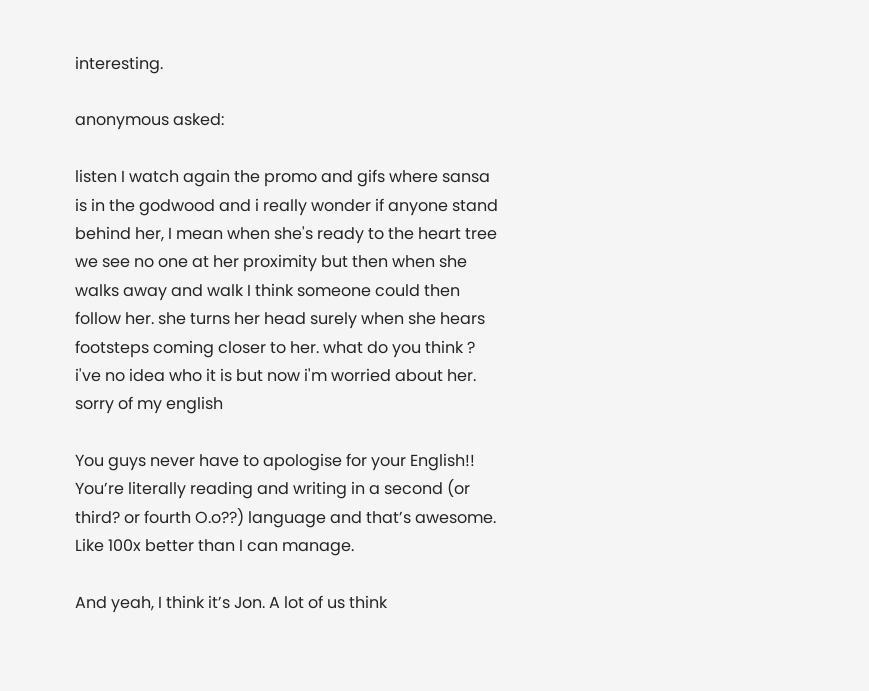interesting.

anonymous asked:

listen I watch again the promo and gifs where sansa is in the godwood and i really wonder if anyone stand behind her, I mean when she's ready to the heart tree we see no one at her proximity but then when she walks away and walk I think someone could then follow her. she turns her head surely when she hears footsteps coming closer to her. what do you think ? i've no idea who it is but now i'm worried about her. sorry of my english

You guys never have to apologise for your English!! You’re literally reading and writing in a second (or third? or fourth O.o??) language and that’s awesome. Like 100x better than I can manage.

And yeah, I think it’s Jon. A lot of us think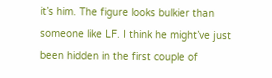it’s him. The figure looks bulkier than someone like LF. I think he might’ve just been hidden in the first couple of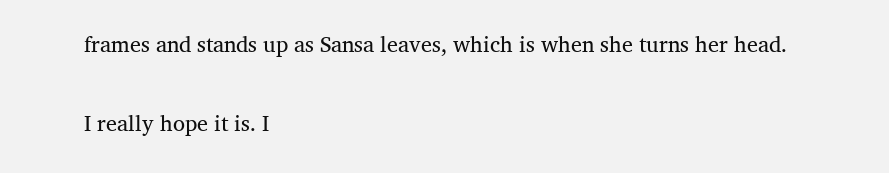frames and stands up as Sansa leaves, which is when she turns her head.

I really hope it is. I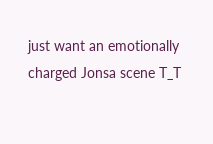just want an emotionally charged Jonsa scene T_T